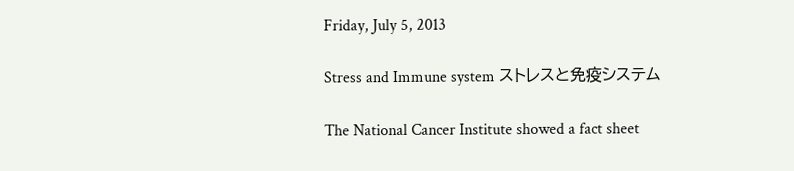Friday, July 5, 2013

Stress and Immune system ストレスと免疫システム

The National Cancer Institute showed a fact sheet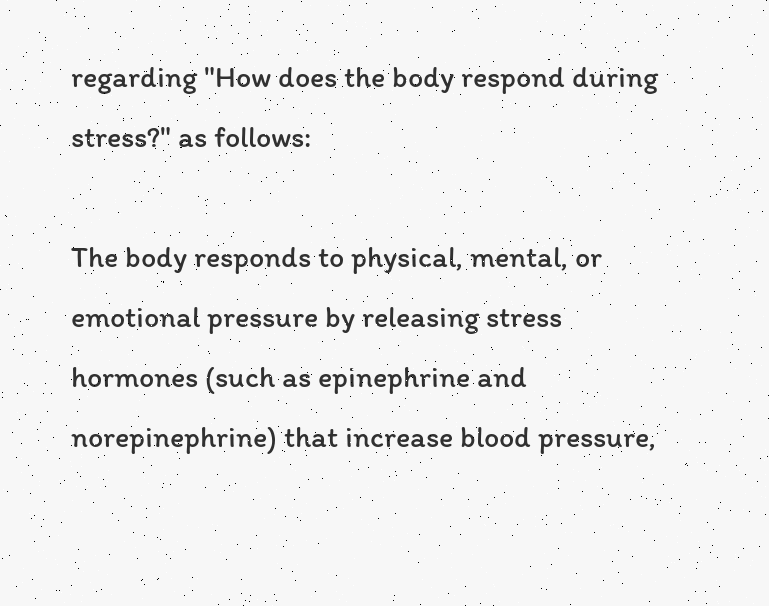regarding "How does the body respond during stress?" as follows:

The body responds to physical, mental, or emotional pressure by releasing stress hormones (such as epinephrine and norepinephrine) that increase blood pressure,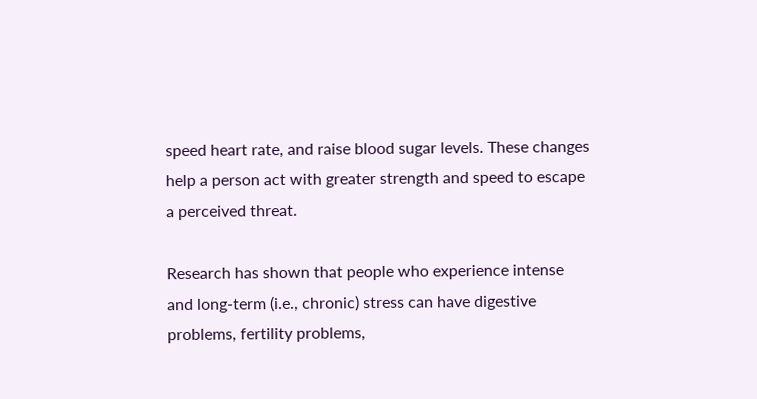speed heart rate, and raise blood sugar levels. These changes help a person act with greater strength and speed to escape a perceived threat.

Research has shown that people who experience intense and long-term (i.e., chronic) stress can have digestive problems, fertility problems,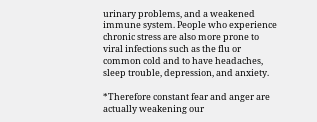urinary problems, and a weakened immune system. People who experience chronic stress are also more prone to viral infections such as the flu or common cold and to have headaches, sleep trouble, depression, and anxiety.

*Therefore constant fear and anger are actually weakening our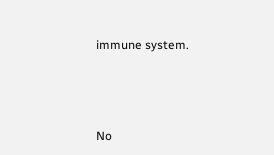immune system.





No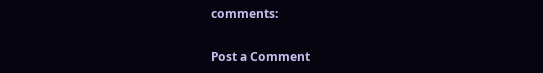comments:

Post a Comment